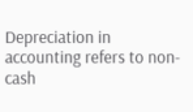Depreciation in accounting refers to non-cash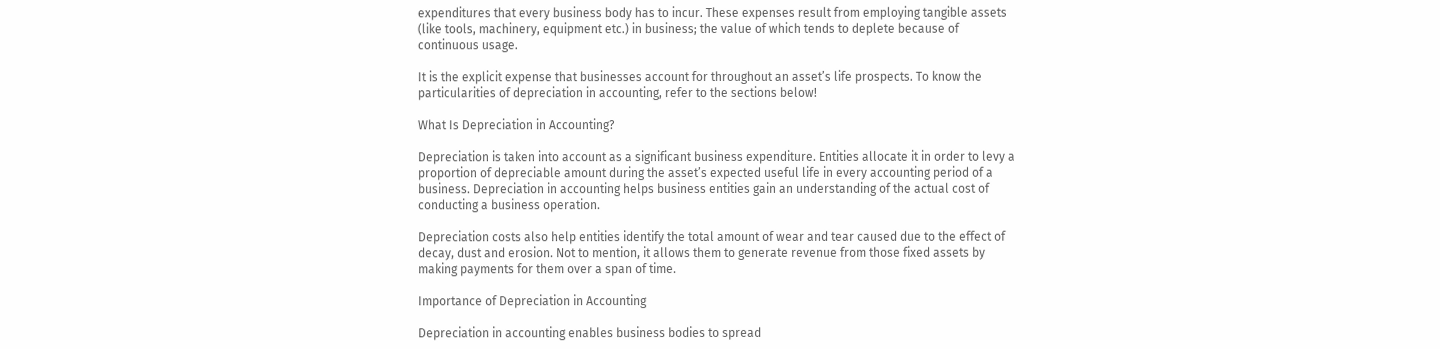expenditures that every business body has to incur. These expenses result from employing tangible assets (like tools, machinery, equipment etc.) in business; the value of which tends to deplete because of continuous usage.

It is the explicit expense that businesses account for throughout an asset’s life prospects. To know the particularities of depreciation in accounting, refer to the sections below!

What Is Depreciation in Accounting?

Depreciation is taken into account as a significant business expenditure. Entities allocate it in order to levy a proportion of depreciable amount during the asset’s expected useful life in every accounting period of a business. Depreciation in accounting helps business entities gain an understanding of the actual cost of conducting a business operation.

Depreciation costs also help entities identify the total amount of wear and tear caused due to the effect of decay, dust and erosion. Not to mention, it allows them to generate revenue from those fixed assets by making payments for them over a span of time.

Importance of Depreciation in Accounting

Depreciation in accounting enables business bodies to spread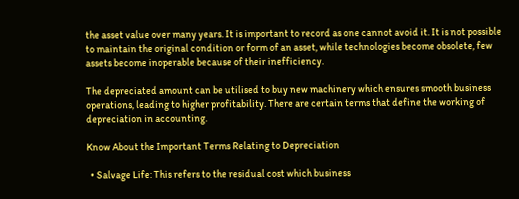the asset value over many years. It is important to record as one cannot avoid it. It is not possible to maintain the original condition or form of an asset, while technologies become obsolete, few assets become inoperable because of their inefficiency.

The depreciated amount can be utilised to buy new machinery which ensures smooth business operations, leading to higher profitability. There are certain terms that define the working of depreciation in accounting.

Know About the Important Terms Relating to Depreciation

  • Salvage Life: This refers to the residual cost which business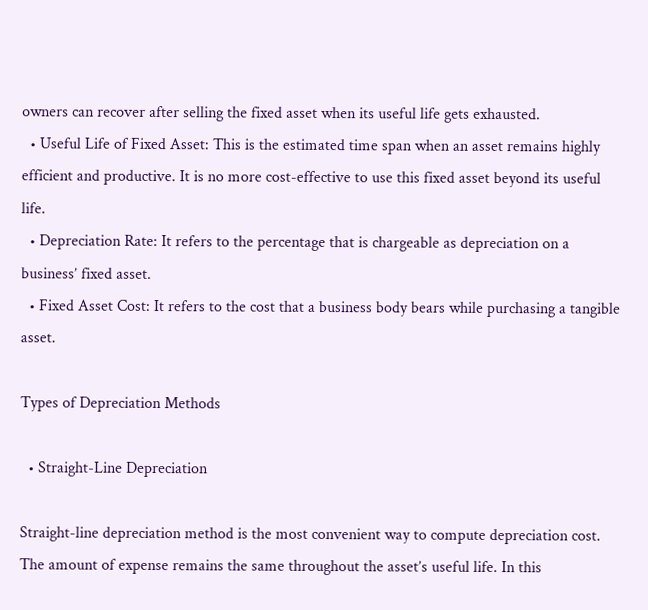owners can recover after selling the fixed asset when its useful life gets exhausted.
  • Useful Life of Fixed Asset: This is the estimated time span when an asset remains highly efficient and productive. It is no more cost-effective to use this fixed asset beyond its useful life.
  • Depreciation Rate: It refers to the percentage that is chargeable as depreciation on a business’ fixed asset.
  • Fixed Asset Cost: It refers to the cost that a business body bears while purchasing a tangible asset.

Types of Depreciation Methods

  • Straight-Line Depreciation

Straight-line depreciation method is the most convenient way to compute depreciation cost. The amount of expense remains the same throughout the asset’s useful life. In this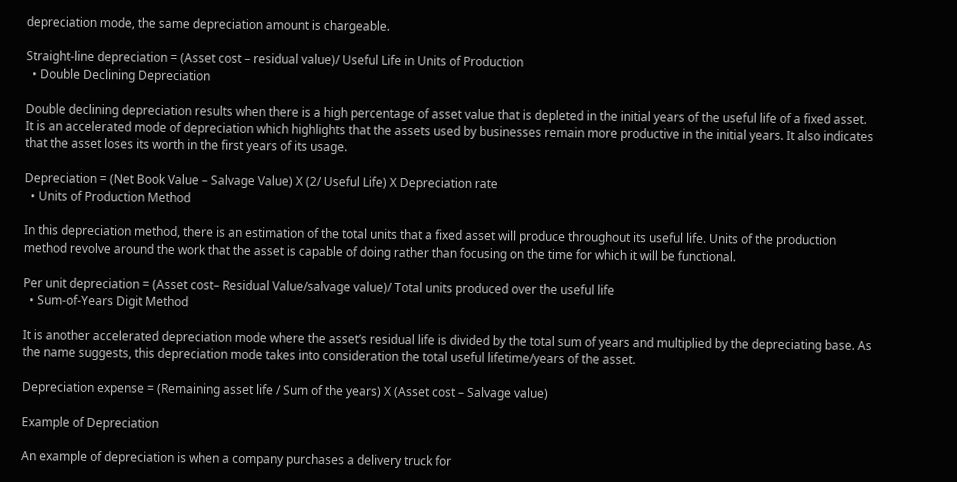depreciation mode, the same depreciation amount is chargeable.

Straight-line depreciation = (Asset cost – residual value)/ Useful Life in Units of Production
  • Double Declining Depreciation

Double declining depreciation results when there is a high percentage of asset value that is depleted in the initial years of the useful life of a fixed asset. It is an accelerated mode of depreciation which highlights that the assets used by businesses remain more productive in the initial years. It also indicates that the asset loses its worth in the first years of its usage.

Depreciation = (Net Book Value – Salvage Value) X (2/ Useful Life) X Depreciation rate
  • Units of Production Method

In this depreciation method, there is an estimation of the total units that a fixed asset will produce throughout its useful life. Units of the production method revolve around the work that the asset is capable of doing rather than focusing on the time for which it will be functional.

Per unit depreciation = (Asset cost– Residual Value/salvage value)/ Total units produced over the useful life
  • Sum-of-Years Digit Method

It is another accelerated depreciation mode where the asset’s residual life is divided by the total sum of years and multiplied by the depreciating base. As the name suggests, this depreciation mode takes into consideration the total useful lifetime/years of the asset.

Depreciation expense = (Remaining asset life / Sum of the years) X (Asset cost – Salvage value)

Example of Depreciation

An example of depreciation is when a company purchases a delivery truck for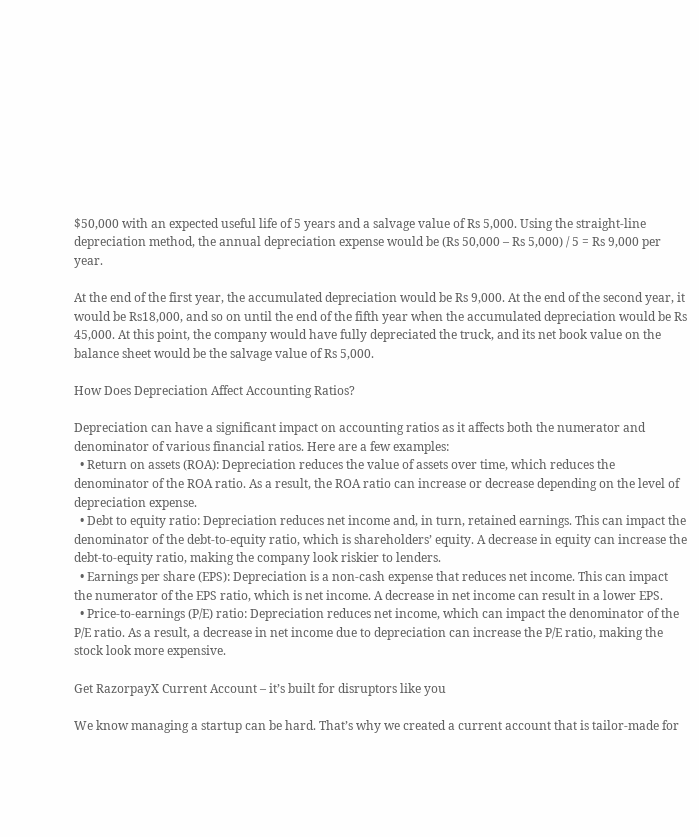$50,000 with an expected useful life of 5 years and a salvage value of Rs 5,000. Using the straight-line depreciation method, the annual depreciation expense would be (Rs 50,000 – Rs 5,000) / 5 = Rs 9,000 per year.

At the end of the first year, the accumulated depreciation would be Rs 9,000. At the end of the second year, it would be Rs18,000, and so on until the end of the fifth year when the accumulated depreciation would be Rs 45,000. At this point, the company would have fully depreciated the truck, and its net book value on the balance sheet would be the salvage value of Rs 5,000.

How Does Depreciation Affect Accounting Ratios?

Depreciation can have a significant impact on accounting ratios as it affects both the numerator and denominator of various financial ratios. Here are a few examples:
  • Return on assets (ROA): Depreciation reduces the value of assets over time, which reduces the denominator of the ROA ratio. As a result, the ROA ratio can increase or decrease depending on the level of depreciation expense.
  • Debt to equity ratio: Depreciation reduces net income and, in turn, retained earnings. This can impact the denominator of the debt-to-equity ratio, which is shareholders’ equity. A decrease in equity can increase the debt-to-equity ratio, making the company look riskier to lenders.
  • Earnings per share (EPS): Depreciation is a non-cash expense that reduces net income. This can impact the numerator of the EPS ratio, which is net income. A decrease in net income can result in a lower EPS.
  • Price-to-earnings (P/E) ratio: Depreciation reduces net income, which can impact the denominator of the P/E ratio. As a result, a decrease in net income due to depreciation can increase the P/E ratio, making the stock look more expensive.

Get RazorpayX Current Account – it’s built for disruptors like you

We know managing a startup can be hard. That’s why we created a current account that is tailor-made for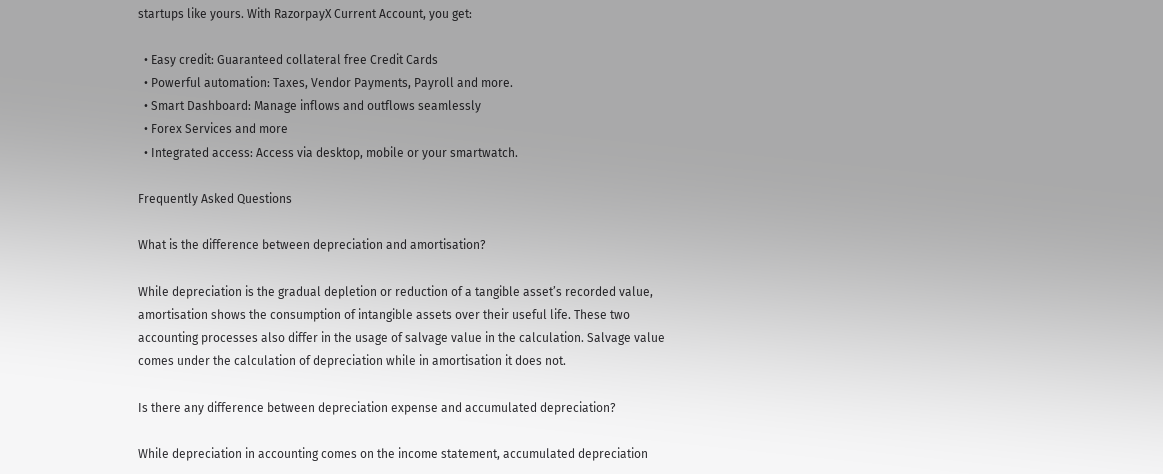startups like yours. With RazorpayX Current Account, you get:

  • Easy credit: Guaranteed collateral free Credit Cards
  • Powerful automation: Taxes, Vendor Payments, Payroll and more.
  • Smart Dashboard: Manage inflows and outflows seamlessly
  • Forex Services and more
  • Integrated access: Access via desktop, mobile or your smartwatch.

Frequently Asked Questions

What is the difference between depreciation and amortisation?

While depreciation is the gradual depletion or reduction of a tangible asset’s recorded value, amortisation shows the consumption of intangible assets over their useful life. These two accounting processes also differ in the usage of salvage value in the calculation. Salvage value comes under the calculation of depreciation while in amortisation it does not.

Is there any difference between depreciation expense and accumulated depreciation?

While depreciation in accounting comes on the income statement, accumulated depreciation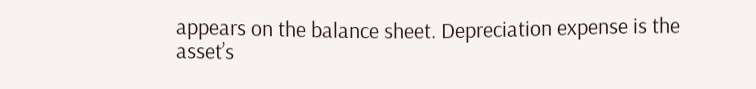appears on the balance sheet. Depreciation expense is the asset’s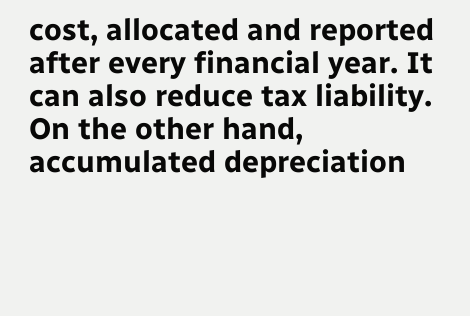cost, allocated and reported after every financial year. It can also reduce tax liability. On the other hand, accumulated depreciation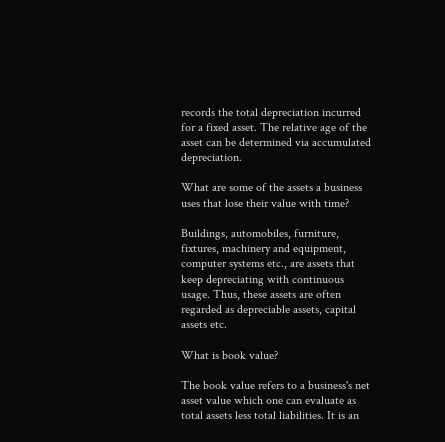records the total depreciation incurred for a fixed asset. The relative age of the asset can be determined via accumulated depreciation.

What are some of the assets a business uses that lose their value with time?

Buildings, automobiles, furniture, fixtures, machinery and equipment, computer systems etc., are assets that keep depreciating with continuous usage. Thus, these assets are often regarded as depreciable assets, capital assets etc.

What is book value?

The book value refers to a business's net asset value which one can evaluate as total assets less total liabilities. It is an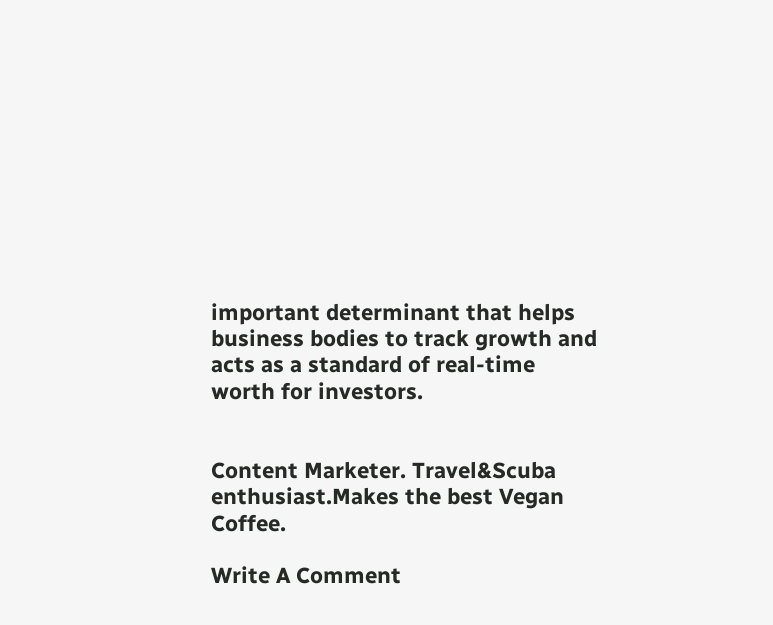important determinant that helps business bodies to track growth and acts as a standard of real-time worth for investors.


Content Marketer. Travel&Scuba enthusiast.Makes the best Vegan Coffee.

Write A Comment